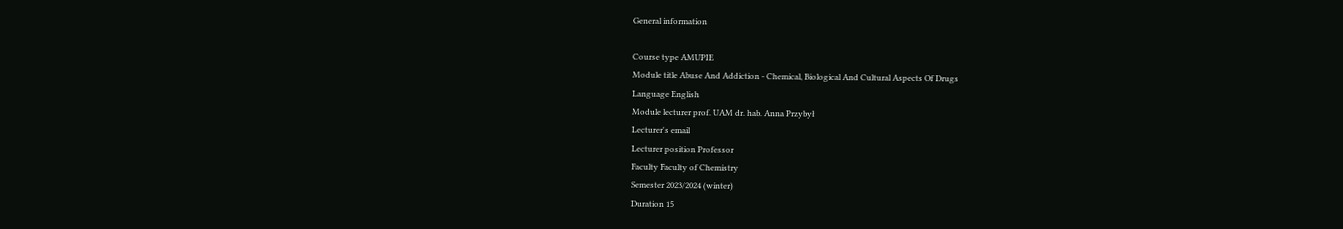General information

Course type AMUPIE
Module title Abuse And Addiction - Chemical, Biological And Cultural Aspects Of Drugs
Language English
Module lecturer prof. UAM dr. hab. Anna Przybył
Lecturer's email
Lecturer position Professor
Faculty Faculty of Chemistry
Semester 2023/2024 (winter)
Duration 15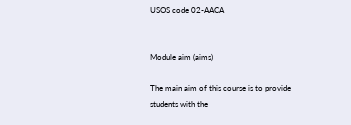USOS code 02-AACA


Module aim (aims)

The main aim of this course is to provide students with the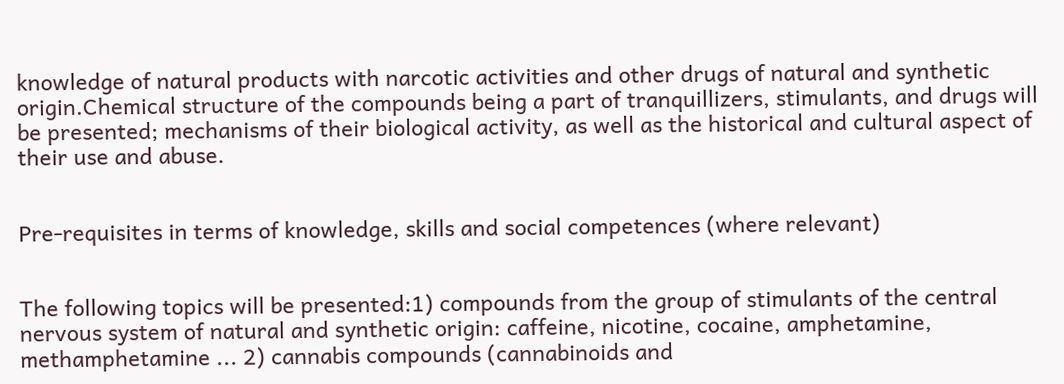knowledge of natural products with narcotic activities and other drugs of natural and synthetic origin.Chemical structure of the compounds being a part of tranquillizers, stimulants, and drugs will be presented; mechanisms of their biological activity, as well as the historical and cultural aspect of their use and abuse.


Pre-requisites in terms of knowledge, skills and social competences (where relevant)


The following topics will be presented:1) compounds from the group of stimulants of the central nervous system of natural and synthetic origin: caffeine, nicotine, cocaine, amphetamine, methamphetamine ... 2) cannabis compounds (cannabinoids and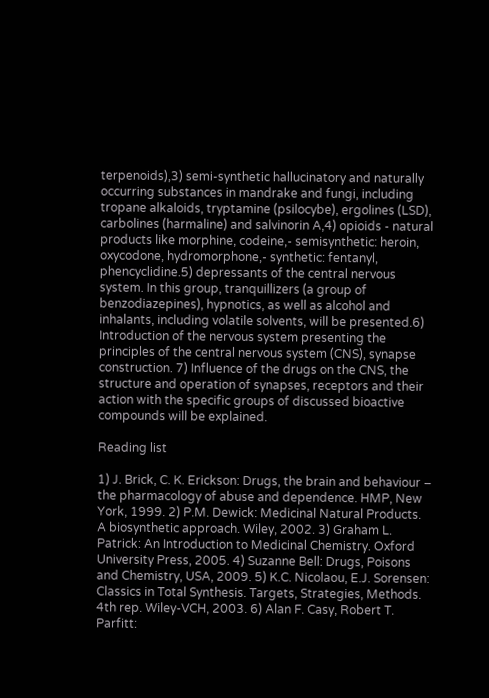terpenoids),3) semi-synthetic hallucinatory and naturally occurring substances in mandrake and fungi, including tropane alkaloids, tryptamine (psilocybe), ergolines (LSD), carbolines (harmaline) and salvinorin A,4) opioids - natural products like morphine, codeine,- semisynthetic: heroin, oxycodone, hydromorphone,- synthetic: fentanyl, phencyclidine.5) depressants of the central nervous system. In this group, tranquillizers (a group of benzodiazepines), hypnotics, as well as alcohol and inhalants, including volatile solvents, will be presented.6) Introduction of the nervous system presenting the principles of the central nervous system (CNS), synapse construction. 7) Influence of the drugs on the CNS, the structure and operation of synapses, receptors and their action with the specific groups of discussed bioactive compounds will be explained.

Reading list

1) J. Brick, C. K. Erickson: Drugs, the brain and behaviour – the pharmacology of abuse and dependence. HMP, New York, 1999. 2) P.M. Dewick: Medicinal Natural Products. A biosynthetic approach. Wiley, 2002. 3) Graham L. Patrick: An Introduction to Medicinal Chemistry. Oxford University Press, 2005. 4) Suzanne Bell: Drugs, Poisons and Chemistry, USA, 2009. 5) K.C. Nicolaou, E.J. Sorensen: Classics in Total Synthesis. Targets, Strategies, Methods. 4th rep. Wiley-VCH, 2003. 6) Alan F. Casy, Robert T. Parfitt: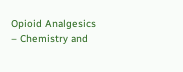Opioid Analgesics – Chemistry and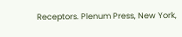Receptors. Plenum Press, New York,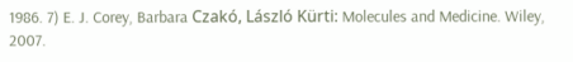1986. 7) E. J. Corey, Barbara Czakó, László Kürti: Molecules and Medicine. Wiley, 2007.